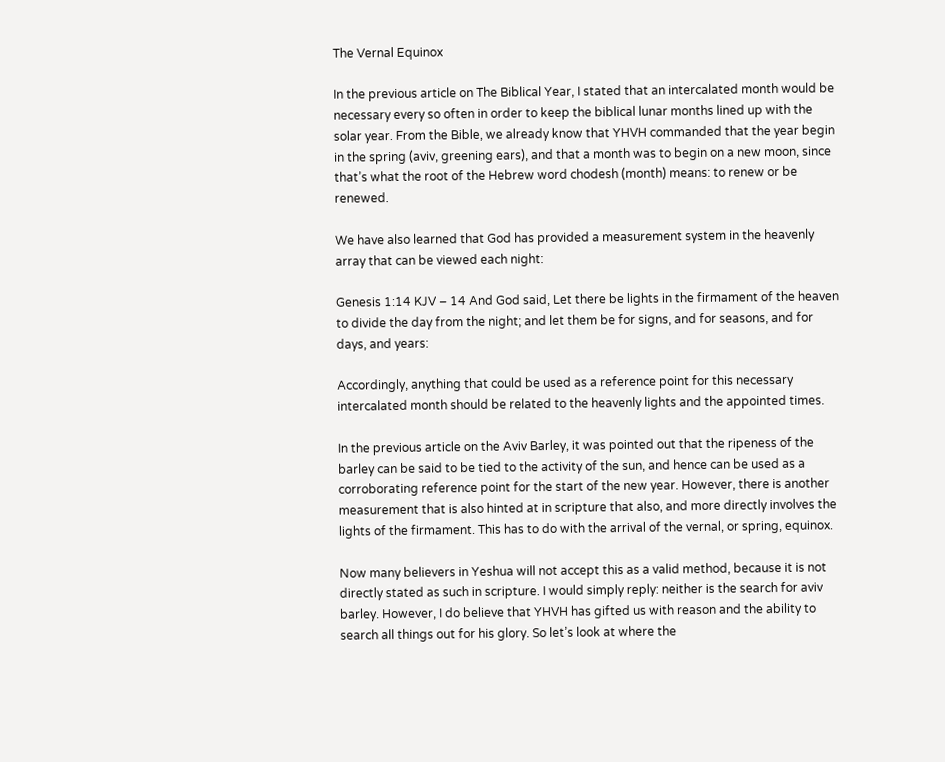The Vernal Equinox

In the previous article on The Biblical Year, I stated that an intercalated month would be necessary every so often in order to keep the biblical lunar months lined up with the solar year. From the Bible, we already know that YHVH commanded that the year begin in the spring (aviv, greening ears), and that a month was to begin on a new moon, since that’s what the root of the Hebrew word chodesh (month) means: to renew or be renewed.

We have also learned that God has provided a measurement system in the heavenly array that can be viewed each night:

Genesis 1:14 KJV – 14 And God said, Let there be lights in the firmament of the heaven to divide the day from the night; and let them be for signs, and for seasons, and for days, and years:

Accordingly, anything that could be used as a reference point for this necessary intercalated month should be related to the heavenly lights and the appointed times.

In the previous article on the Aviv Barley, it was pointed out that the ripeness of the barley can be said to be tied to the activity of the sun, and hence can be used as a corroborating reference point for the start of the new year. However, there is another measurement that is also hinted at in scripture that also, and more directly involves the lights of the firmament. This has to do with the arrival of the vernal, or spring, equinox.

Now many believers in Yeshua will not accept this as a valid method, because it is not directly stated as such in scripture. I would simply reply: neither is the search for aviv barley. However, I do believe that YHVH has gifted us with reason and the ability to search all things out for his glory. So let’s look at where the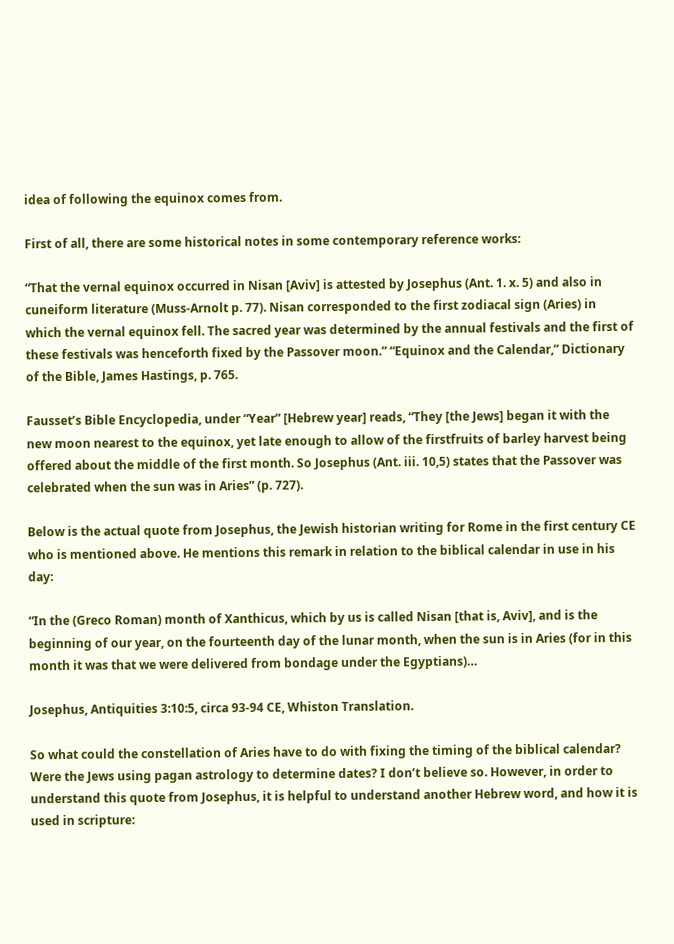idea of following the equinox comes from.

First of all, there are some historical notes in some contemporary reference works:

“That the vernal equinox occurred in Nisan [Aviv] is attested by Josephus (Ant. 1. x. 5) and also in cuneiform literature (Muss-Arnolt p. 77). Nisan corresponded to the first zodiacal sign (Aries) in which the vernal equinox fell. The sacred year was determined by the annual festivals and the first of these festivals was henceforth fixed by the Passover moon.” “Equinox and the Calendar,” Dictionary of the Bible, James Hastings, p. 765.

Fausset’s Bible Encyclopedia, under “Year” [Hebrew year] reads, “They [the Jews] began it with the new moon nearest to the equinox, yet late enough to allow of the firstfruits of barley harvest being offered about the middle of the first month. So Josephus (Ant. iii. 10,5) states that the Passover was celebrated when the sun was in Aries” (p. 727).

Below is the actual quote from Josephus, the Jewish historian writing for Rome in the first century CE who is mentioned above. He mentions this remark in relation to the biblical calendar in use in his day:

“In the (Greco Roman) month of Xanthicus, which by us is called Nisan [that is, Aviv], and is the beginning of our year, on the fourteenth day of the lunar month, when the sun is in Aries (for in this month it was that we were delivered from bondage under the Egyptians)…

Josephus, Antiquities 3:10:5, circa 93-94 CE, Whiston Translation.

So what could the constellation of Aries have to do with fixing the timing of the biblical calendar? Were the Jews using pagan astrology to determine dates? I don’t believe so. However, in order to understand this quote from Josephus, it is helpful to understand another Hebrew word, and how it is used in scripture: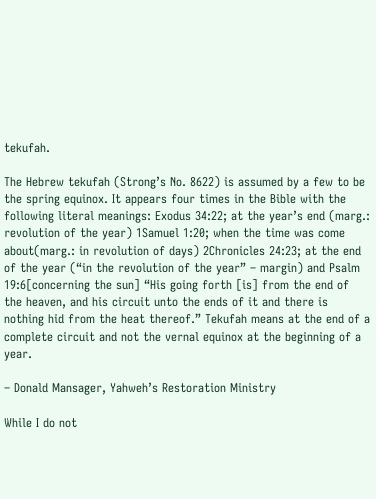tekufah.

The Hebrew tekufah (Strong’s No. 8622) is assumed by a few to be the spring equinox. It appears four times in the Bible with the following literal meanings: Exodus 34:22; at the year’s end (marg.: revolution of the year) 1Samuel 1:20; when the time was come about(marg.: in revolution of days) 2Chronicles 24:23; at the end of the year (“in the revolution of the year” – margin) and Psalm 19:6[concerning the sun] “His going forth [is] from the end of the heaven, and his circuit unto the ends of it and there is nothing hid from the heat thereof.” Tekufah means at the end of a complete circuit and not the vernal equinox at the beginning of a year.

– Donald Mansager, Yahweh’s Restoration Ministry

While I do not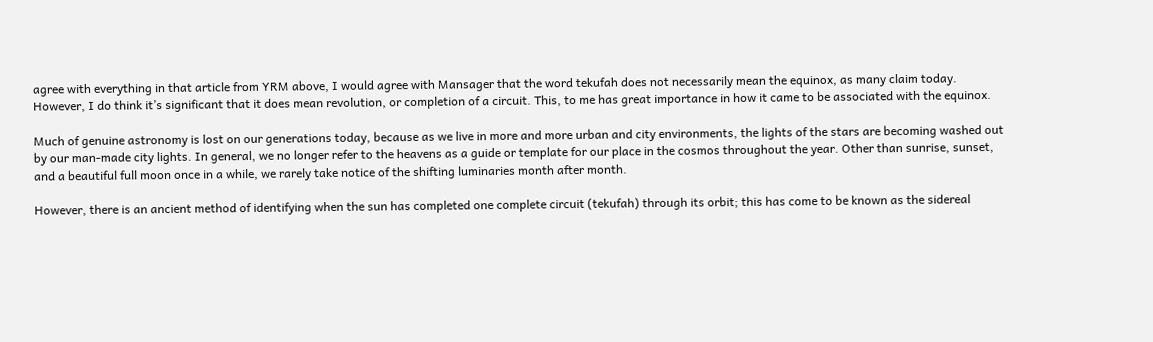agree with everything in that article from YRM above, I would agree with Mansager that the word tekufah does not necessarily mean the equinox, as many claim today. However, I do think it’s significant that it does mean revolution, or completion of a circuit. This, to me has great importance in how it came to be associated with the equinox.

Much of genuine astronomy is lost on our generations today, because as we live in more and more urban and city environments, the lights of the stars are becoming washed out by our man-made city lights. In general, we no longer refer to the heavens as a guide or template for our place in the cosmos throughout the year. Other than sunrise, sunset, and a beautiful full moon once in a while, we rarely take notice of the shifting luminaries month after month.

However, there is an ancient method of identifying when the sun has completed one complete circuit (tekufah) through its orbit; this has come to be known as the sidereal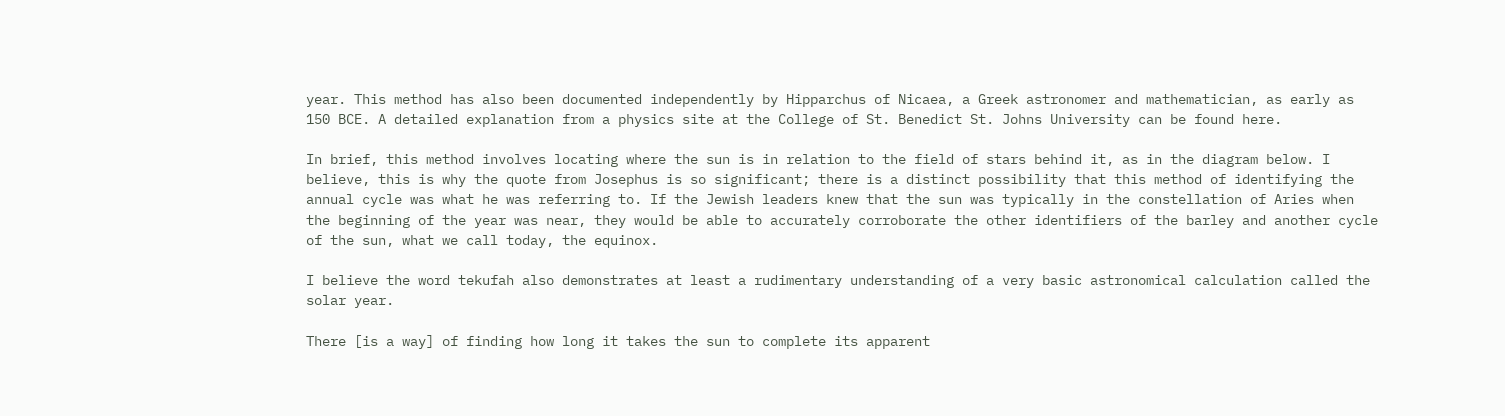year. This method has also been documented independently by Hipparchus of Nicaea, a Greek astronomer and mathematician, as early as 150 BCE. A detailed explanation from a physics site at the College of St. Benedict St. Johns University can be found here.

In brief, this method involves locating where the sun is in relation to the field of stars behind it, as in the diagram below. I believe, this is why the quote from Josephus is so significant; there is a distinct possibility that this method of identifying the annual cycle was what he was referring to. If the Jewish leaders knew that the sun was typically in the constellation of Aries when the beginning of the year was near, they would be able to accurately corroborate the other identifiers of the barley and another cycle of the sun, what we call today, the equinox.

I believe the word tekufah also demonstrates at least a rudimentary understanding of a very basic astronomical calculation called the solar year.

There [is a way] of finding how long it takes the sun to complete its apparent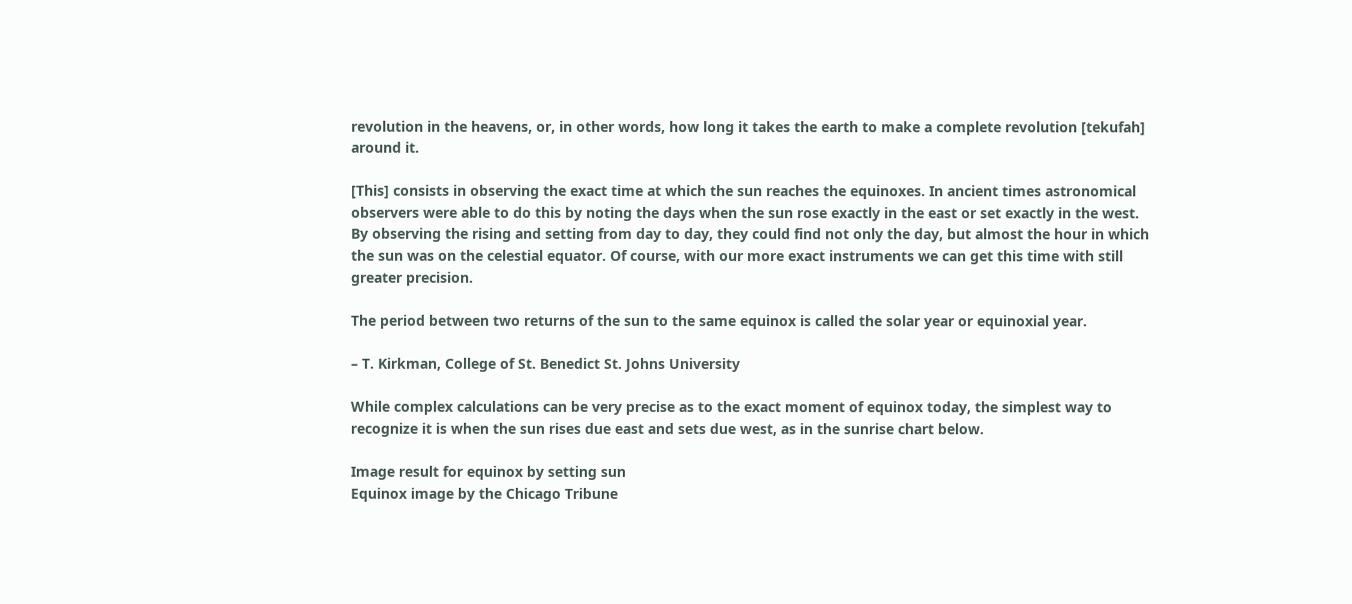revolution in the heavens, or, in other words, how long it takes the earth to make a complete revolution [tekufah] around it.

[This] consists in observing the exact time at which the sun reaches the equinoxes. In ancient times astronomical observers were able to do this by noting the days when the sun rose exactly in the east or set exactly in the west. By observing the rising and setting from day to day, they could find not only the day, but almost the hour in which the sun was on the celestial equator. Of course, with our more exact instruments we can get this time with still greater precision.

The period between two returns of the sun to the same equinox is called the solar year or equinoxial year.

– T. Kirkman, College of St. Benedict St. Johns University

While complex calculations can be very precise as to the exact moment of equinox today, the simplest way to recognize it is when the sun rises due east and sets due west, as in the sunrise chart below.

Image result for equinox by setting sun
Equinox image by the Chicago Tribune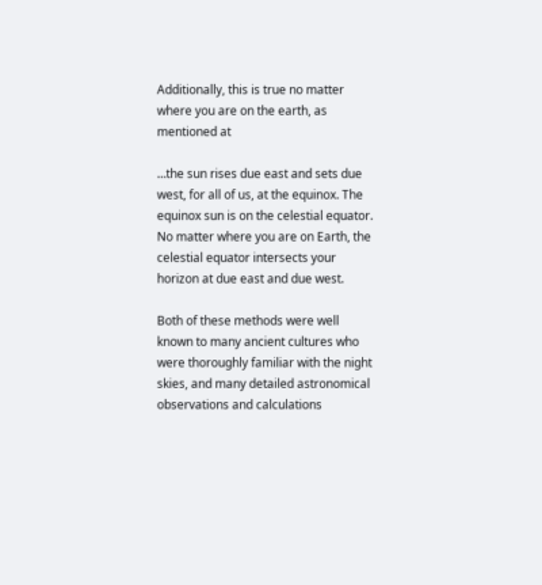Additionally, this is true no matter where you are on the earth, as mentioned at

…the sun rises due east and sets due west, for all of us, at the equinox. The equinox sun is on the celestial equator. No matter where you are on Earth, the celestial equator intersects your horizon at due east and due west.

Both of these methods were well known to many ancient cultures who were thoroughly familiar with the night skies, and many detailed astronomical observations and calculations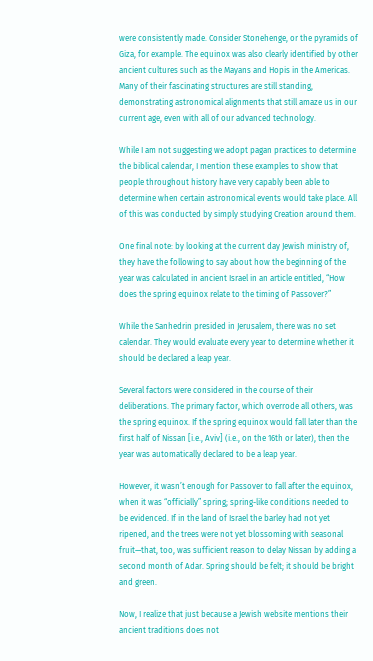were consistently made. Consider Stonehenge, or the pyramids of Giza, for example. The equinox was also clearly identified by other ancient cultures such as the Mayans and Hopis in the Americas. Many of their fascinating structures are still standing, demonstrating astronomical alignments that still amaze us in our current age, even with all of our advanced technology.

While I am not suggesting we adopt pagan practices to determine the biblical calendar, I mention these examples to show that people throughout history have very capably been able to determine when certain astronomical events would take place. All of this was conducted by simply studying Creation around them.

One final note: by looking at the current day Jewish ministry of, they have the following to say about how the beginning of the year was calculated in ancient Israel in an article entitled, “How does the spring equinox relate to the timing of Passover?”

While the Sanhedrin presided in Jerusalem, there was no set calendar. They would evaluate every year to determine whether it should be declared a leap year.

Several factors were considered in the course of their deliberations. The primary factor, which overrode all others, was the spring equinox. If the spring equinox would fall later than the first half of Nissan [i.e., Aviv] (i.e., on the 16th or later), then the year was automatically declared to be a leap year.

However, it wasn’t enough for Passover to fall after the equinox, when it was “officially” spring; spring-like conditions needed to be evidenced. If in the land of Israel the barley had not yet ripened, and the trees were not yet blossoming with seasonal fruit—that, too, was sufficient reason to delay Nissan by adding a second month of Adar. Spring should be felt; it should be bright and green.

Now, I realize that just because a Jewish website mentions their ancient traditions does not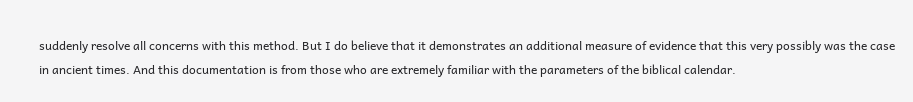suddenly resolve all concerns with this method. But I do believe that it demonstrates an additional measure of evidence that this very possibly was the case in ancient times. And this documentation is from those who are extremely familiar with the parameters of the biblical calendar.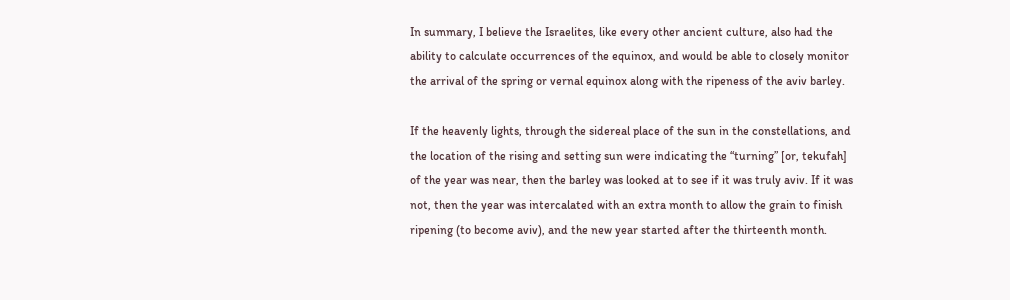In summary, I believe the Israelites, like every other ancient culture, also had the ability to calculate occurrences of the equinox, and would be able to closely monitor the arrival of the spring or vernal equinox along with the ripeness of the aviv barley.

If the heavenly lights, through the sidereal place of the sun in the constellations, and the location of the rising and setting sun were indicating the “turning” [or, tekufah] of the year was near, then the barley was looked at to see if it was truly aviv. If it was not, then the year was intercalated with an extra month to allow the grain to finish ripening (to become aviv), and the new year started after the thirteenth month.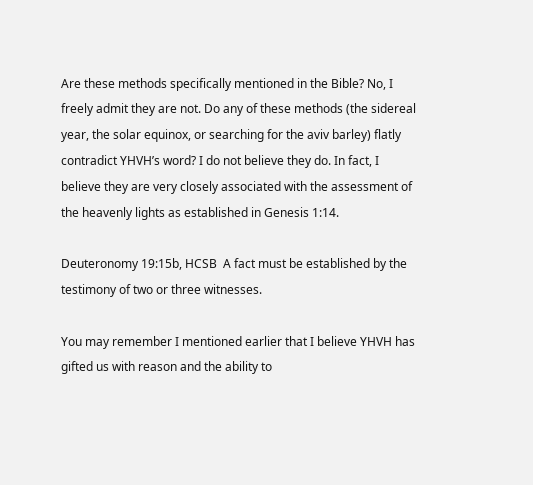Are these methods specifically mentioned in the Bible? No, I freely admit they are not. Do any of these methods (the sidereal year, the solar equinox, or searching for the aviv barley) flatly contradict YHVH’s word? I do not believe they do. In fact, I believe they are very closely associated with the assessment of the heavenly lights as established in Genesis 1:14.

Deuteronomy 19:15b, HCSB  A fact must be established by the testimony of two or three witnesses.

You may remember I mentioned earlier that I believe YHVH has gifted us with reason and the ability to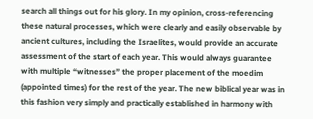search all things out for his glory. In my opinion, cross-referencing these natural processes, which were clearly and easily observable by ancient cultures, including the Israelites, would provide an accurate assessment of the start of each year. This would always guarantee with multiple “witnesses” the proper placement of the moedim (appointed times) for the rest of the year. The new biblical year was in this fashion very simply and practically established in harmony with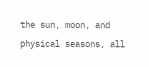the sun, moon, and physical seasons, all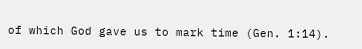of which God gave us to mark time (Gen. 1:14).